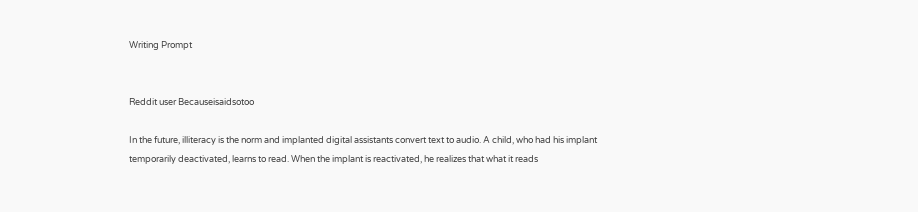Writing Prompt


Reddit user Becauseisaidsotoo

In the future, illiteracy is the norm and implanted digital assistants convert text to audio. A child, who had his implant temporarily deactivated, learns to read. When the implant is reactivated, he realizes that what it reads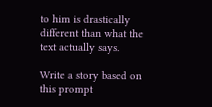to him is drastically different than what the text actually says.

Write a story based on this prompt